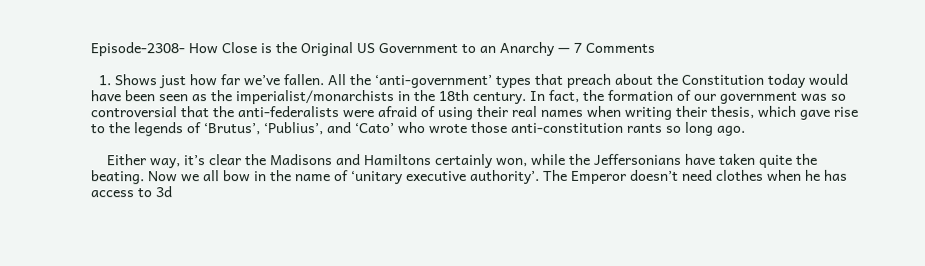Episode-2308- How Close is the Original US Government to an Anarchy — 7 Comments

  1. Shows just how far we’ve fallen. All the ‘anti-government’ types that preach about the Constitution today would have been seen as the imperialist/monarchists in the 18th century. In fact, the formation of our government was so controversial that the anti-federalists were afraid of using their real names when writing their thesis, which gave rise to the legends of ‘Brutus’, ‘Publius’, and ‘Cato’ who wrote those anti-constitution rants so long ago.

    Either way, it’s clear the Madisons and Hamiltons certainly won, while the Jeffersonians have taken quite the beating. Now we all bow in the name of ‘unitary executive authority’. The Emperor doesn’t need clothes when he has access to 3d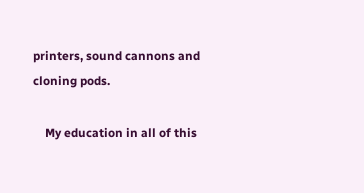printers, sound cannons and cloning pods.

    My education in all of this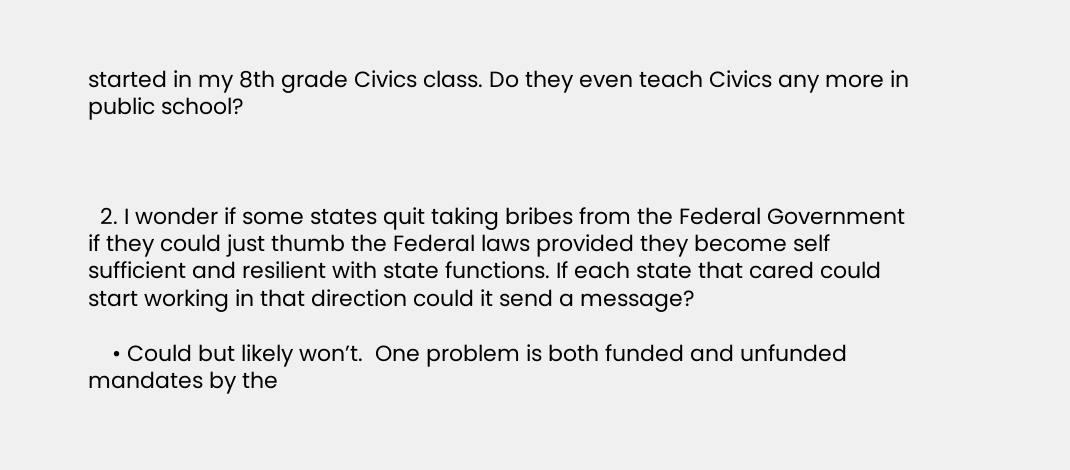started in my 8th grade Civics class. Do they even teach Civics any more in public school?



  2. I wonder if some states quit taking bribes from the Federal Government if they could just thumb the Federal laws provided they become self sufficient and resilient with state functions. If each state that cared could start working in that direction could it send a message?

    • Could but likely won’t.  One problem is both funded and unfunded mandates by the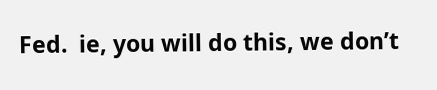Fed.  ie, you will do this, we don’t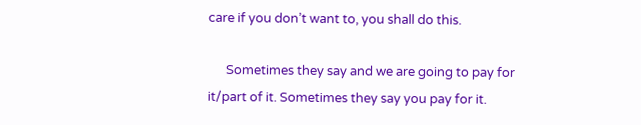care if you don’t want to, you shall do this.

      Sometimes they say and we are going to pay for it/part of it. Sometimes they say you pay for it.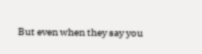But even when they say you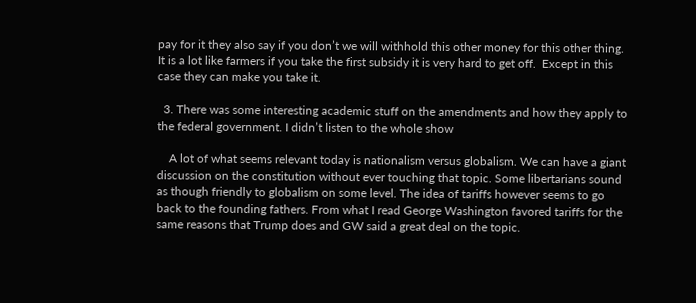pay for it they also say if you don’t we will withhold this other money for this other thing.  It is a lot like farmers if you take the first subsidy it is very hard to get off.  Except in this case they can make you take it.

  3. There was some interesting academic stuff on the amendments and how they apply to the federal government. I didn’t listen to the whole show

    A lot of what seems relevant today is nationalism versus globalism. We can have a giant discussion on the constitution without ever touching that topic. Some libertarians sound as though friendly to globalism on some level. The idea of tariffs however seems to go back to the founding fathers. From what I read George Washington favored tariffs for the same reasons that Trump does and GW said a great deal on the topic.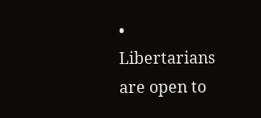• Libertarians are open to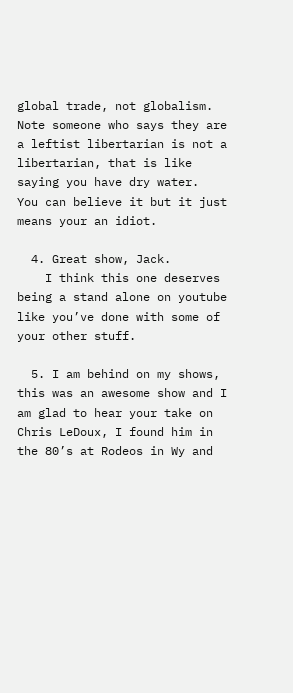global trade, not globalism.  Note someone who says they are a leftist libertarian is not a libertarian, that is like saying you have dry water.  You can believe it but it just means your an idiot.

  4. Great show, Jack.
    I think this one deserves being a stand alone on youtube like you’ve done with some of your other stuff.

  5. I am behind on my shows, this was an awesome show and I am glad to hear your take on Chris LeDoux, I found him in the 80’s at Rodeos in Wy and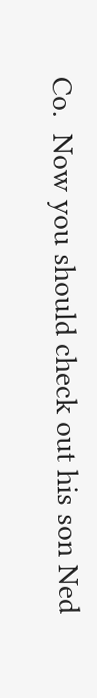Co.  Now you should check out his son Ned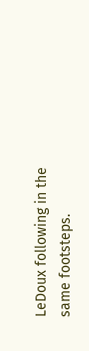LeDoux following in the same footsteps.